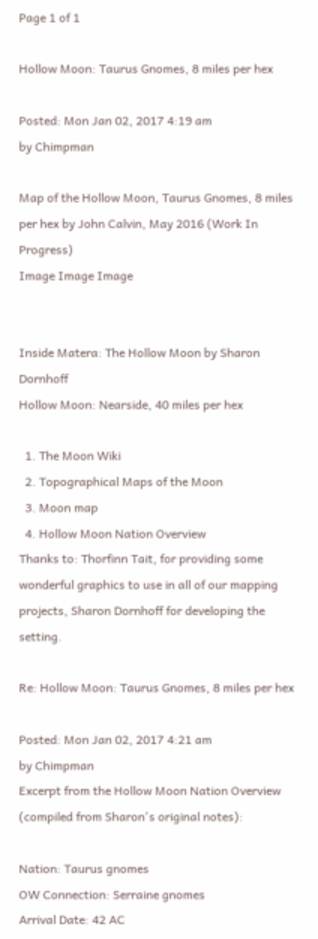Page 1 of 1

Hollow Moon: Taurus Gnomes, 8 miles per hex

Posted: Mon Jan 02, 2017 4:19 am
by Chimpman

Map of the Hollow Moon, Taurus Gnomes, 8 miles per hex by John Calvin, May 2016 (Work In Progress)
Image Image Image


Inside Matera: The Hollow Moon by Sharon Dornhoff
Hollow Moon: Nearside, 40 miles per hex

  1. The Moon Wiki
  2. Topographical Maps of the Moon
  3. Moon map
  4. Hollow Moon Nation Overview
Thanks to: Thorfinn Tait, for providing some wonderful graphics to use in all of our mapping projects, Sharon Dornhoff for developing the setting.

Re: Hollow Moon: Taurus Gnomes, 8 miles per hex

Posted: Mon Jan 02, 2017 4:21 am
by Chimpman
Excerpt from the Hollow Moon Nation Overview (compiled from Sharon's original notes):

Nation: Taurus gnomes
OW Connection: Serraine gnomes
Arrival Date: 42 AC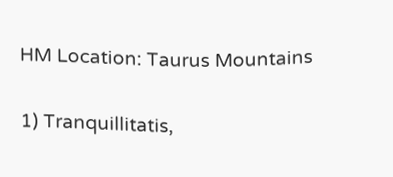HM Location: Taurus Mountains

1) Tranquillitatis,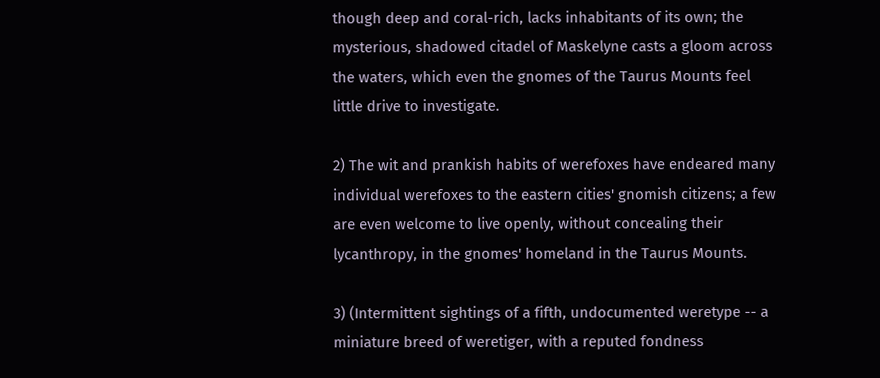though deep and coral-rich, lacks inhabitants of its own; the mysterious, shadowed citadel of Maskelyne casts a gloom across the waters, which even the gnomes of the Taurus Mounts feel little drive to investigate.

2) The wit and prankish habits of werefoxes have endeared many individual werefoxes to the eastern cities' gnomish citizens; a few are even welcome to live openly, without concealing their lycanthropy, in the gnomes' homeland in the Taurus Mounts.

3) (Intermittent sightings of a fifth, undocumented weretype -- a miniature breed of weretiger, with a reputed fondness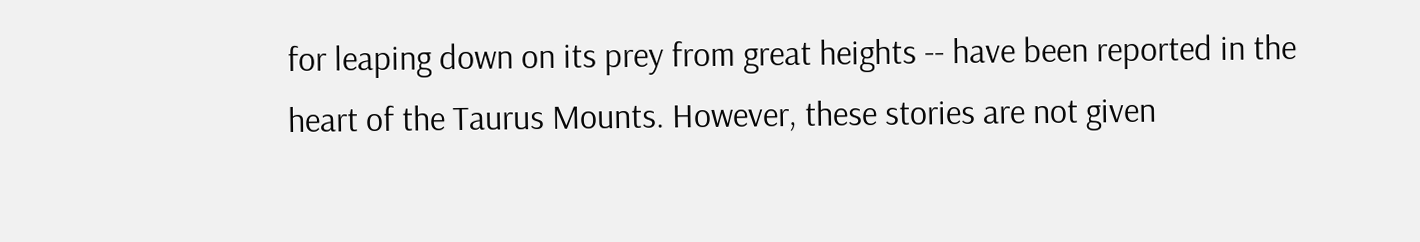for leaping down on its prey from great heights -- have been reported in the heart of the Taurus Mounts. However, these stories are not given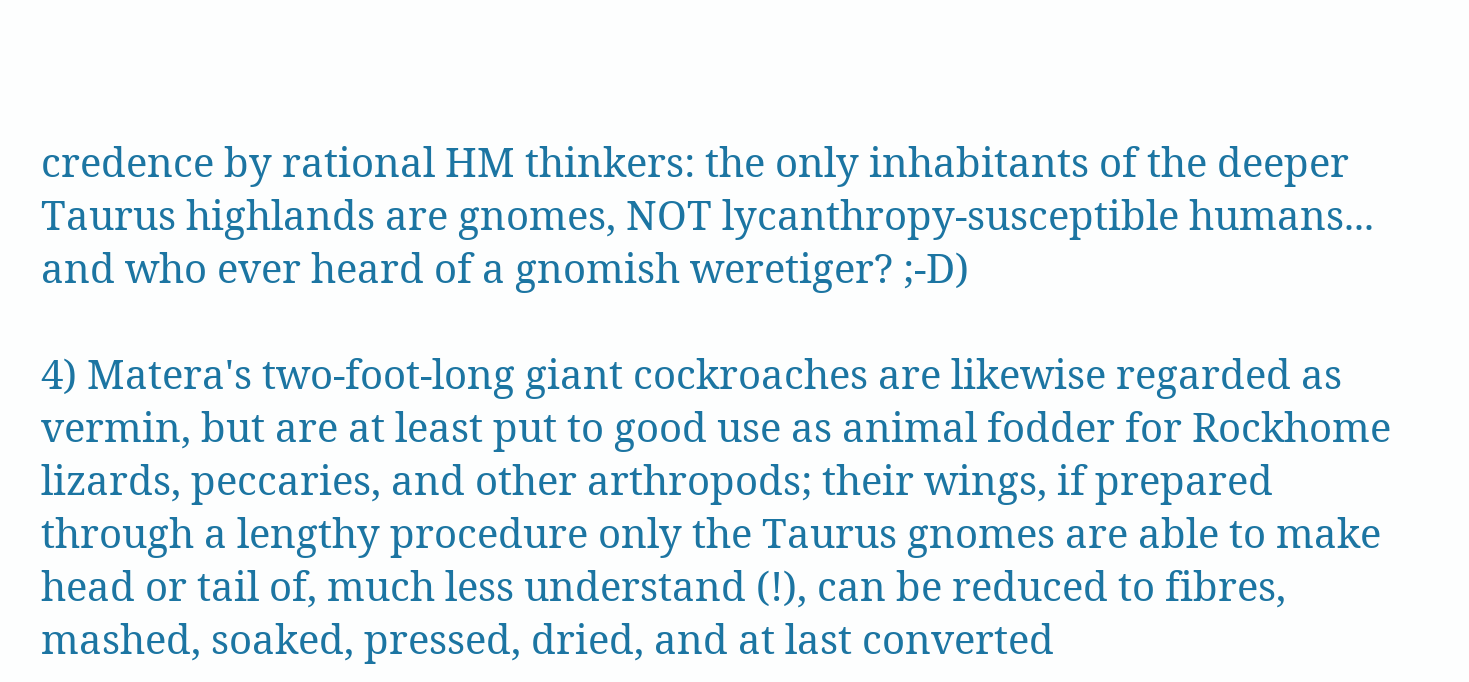credence by rational HM thinkers: the only inhabitants of the deeper Taurus highlands are gnomes, NOT lycanthropy-susceptible humans... and who ever heard of a gnomish weretiger? ;-D)

4) Matera's two-foot-long giant cockroaches are likewise regarded as vermin, but are at least put to good use as animal fodder for Rockhome lizards, peccaries, and other arthropods; their wings, if prepared through a lengthy procedure only the Taurus gnomes are able to make head or tail of, much less understand (!), can be reduced to fibres, mashed, soaked, pressed, dried, and at last converted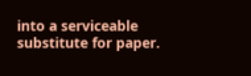into a serviceable substitute for paper.